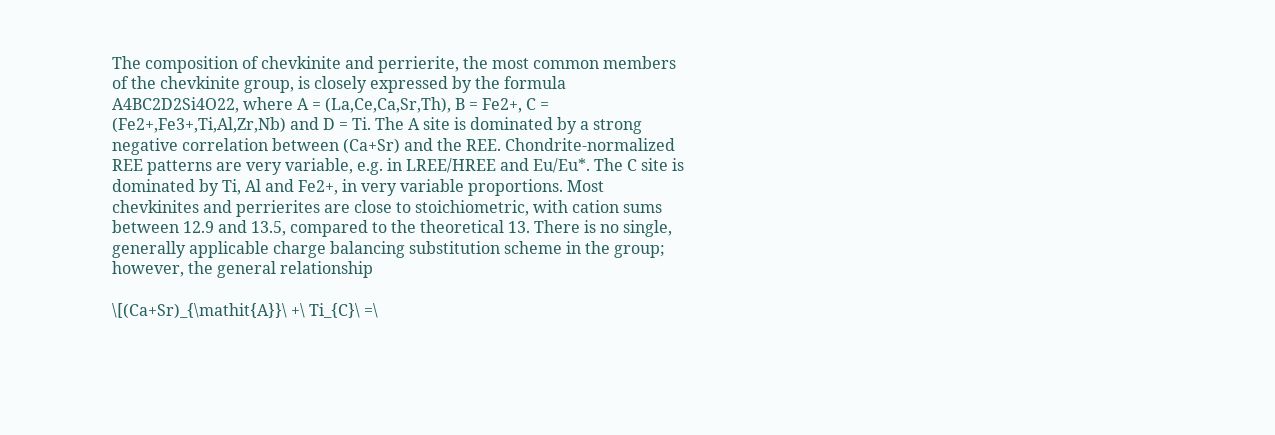The composition of chevkinite and perrierite, the most common members of the chevkinite group, is closely expressed by the formula A4BC2D2Si4O22, where A = (La,Ce,Ca,Sr,Th), B = Fe2+, C = (Fe2+,Fe3+,Ti,Al,Zr,Nb) and D = Ti. The A site is dominated by a strong negative correlation between (Ca+Sr) and the REE. Chondrite-normalized REE patterns are very variable, e.g. in LREE/HREE and Eu/Eu*. The C site is dominated by Ti, Al and Fe2+, in very variable proportions. Most chevkinites and perrierites are close to stoichiometric, with cation sums between 12.9 and 13.5, compared to the theoretical 13. There is no single, generally applicable charge balancing substitution scheme in the group; however, the general relationship

\[(Ca+Sr)_{\mathit{A}}\ +\ Ti_{C}\ =\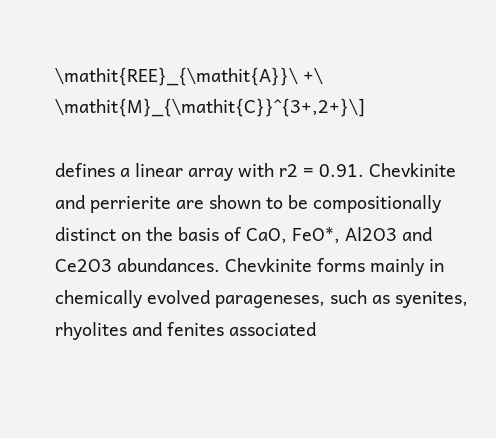\mathit{REE}_{\mathit{A}}\ +\ \mathit{M}_{\mathit{C}}^{3+,2+}\]

defines a linear array with r2 = 0.91. Chevkinite and perrierite are shown to be compositionally distinct on the basis of CaO, FeO*, Al2O3 and Ce2O3 abundances. Chevkinite forms mainly in chemically evolved parageneses, such as syenites, rhyolites and fenites associated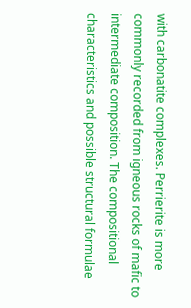with carbonatite complexes. Perrierite is more commonly recorded from igneous rocks of mafic to intermediate composition. The compositional characteristics and possible structural formulae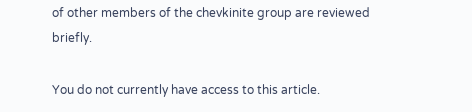of other members of the chevkinite group are reviewed briefly.

You do not currently have access to this article.